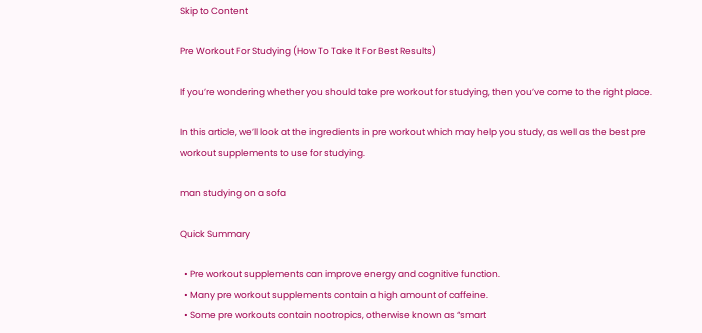Skip to Content

Pre Workout For Studying (How To Take It For Best Results)

If you’re wondering whether you should take pre workout for studying, then you’ve come to the right place.

In this article, we’ll look at the ingredients in pre workout which may help you study, as well as the best pre workout supplements to use for studying.

man studying on a sofa

Quick Summary

  • Pre workout supplements can improve energy and cognitive function.
  • Many pre workout supplements contain a high amount of caffeine.
  • Some pre workouts contain nootropics, otherwise known as “smart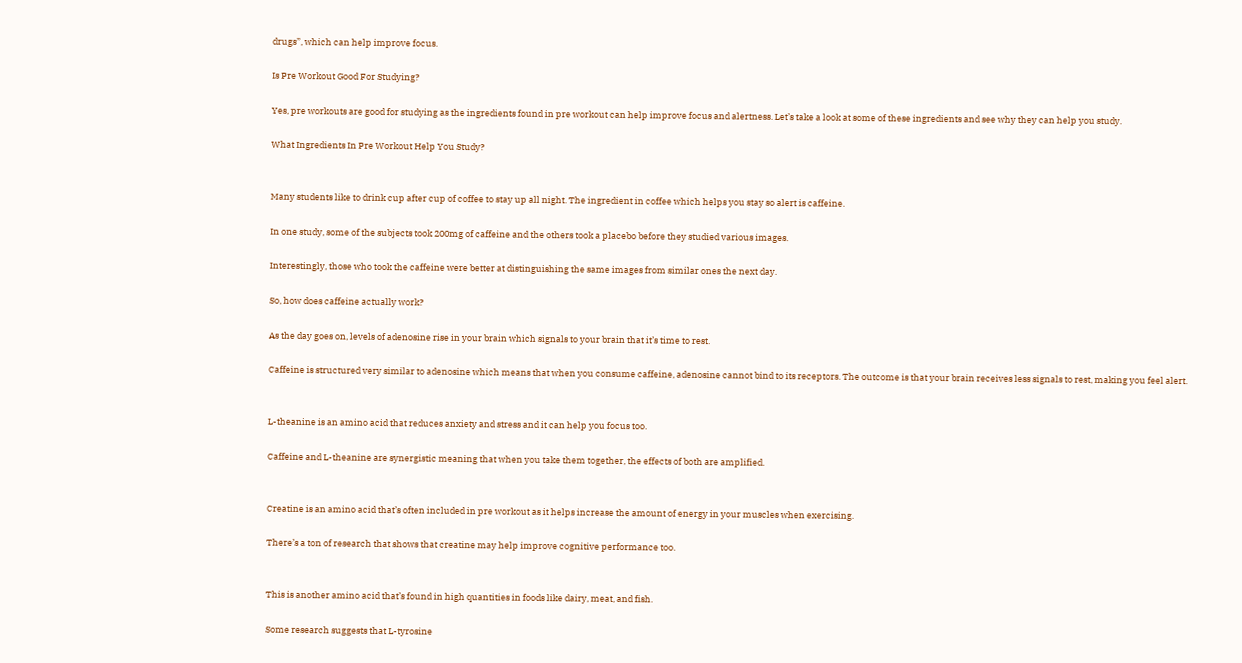drugs”, which can help improve focus.

Is Pre Workout Good For Studying?

Yes, pre workouts are good for studying as the ingredients found in pre workout can help improve focus and alertness. Let’s take a look at some of these ingredients and see why they can help you study.

What Ingredients In Pre Workout Help You Study?


Many students like to drink cup after cup of coffee to stay up all night. The ingredient in coffee which helps you stay so alert is caffeine.

In one study, some of the subjects took 200mg of caffeine and the others took a placebo before they studied various images.

Interestingly, those who took the caffeine were better at distinguishing the same images from similar ones the next day.

So, how does caffeine actually work?

As the day goes on, levels of adenosine rise in your brain which signals to your brain that it’s time to rest.

Caffeine is structured very similar to adenosine which means that when you consume caffeine, adenosine cannot bind to its receptors. The outcome is that your brain receives less signals to rest, making you feel alert.


L-theanine is an amino acid that reduces anxiety and stress and it can help you focus too.

Caffeine and L-theanine are synergistic meaning that when you take them together, the effects of both are amplified.


Creatine is an amino acid that’s often included in pre workout as it helps increase the amount of energy in your muscles when exercising.

There’s a ton of research that shows that creatine may help improve cognitive performance too.


This is another amino acid that’s found in high quantities in foods like dairy, meat, and fish.

Some research suggests that L-tyrosine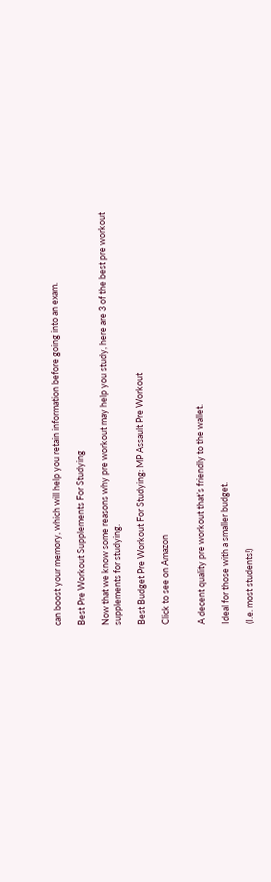can boost your memory, which will help you retain information before going into an exam.

Best Pre Workout Supplements For Studying

Now that we know some reasons why pre workout may help you study, here are 3 of the best pre workout supplements for studying.

Best Budget Pre Workout For Studying: MP Assault Pre Workout

Click to see on Amazon


A decent quality pre workout that’s friendly to the wallet.

Ideal for those with a smaller budget.

(I.e. most students!)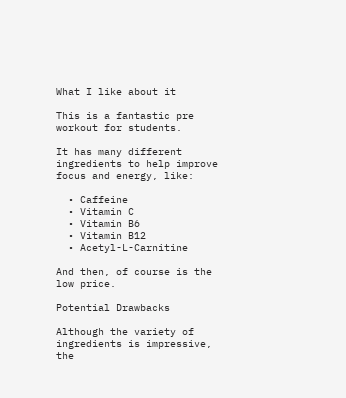What I like about it

This is a fantastic pre workout for students.

It has many different ingredients to help improve focus and energy, like:

  • Caffeine
  • Vitamin C
  • Vitamin B6
  • Vitamin B12
  • Acetyl-L-Carnitine

And then, of course is the low price.

Potential Drawbacks

Although the variety of ingredients is impressive, the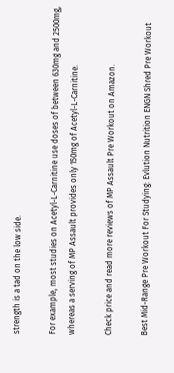strength is a tad on the low side.

For example, most studies on Acetyl-L-Carnitine use doses of between 630mg and 2500mg, whereas a serving of MP Assault provides only 150mg of Acetyl-L-Carnitine.

Check price and read more reviews of MP Assault Pre Workout on Amazon.

Best Mid-Range Pre Workout For Studying: Evlution Nutrition ENGN Shred Pre Workout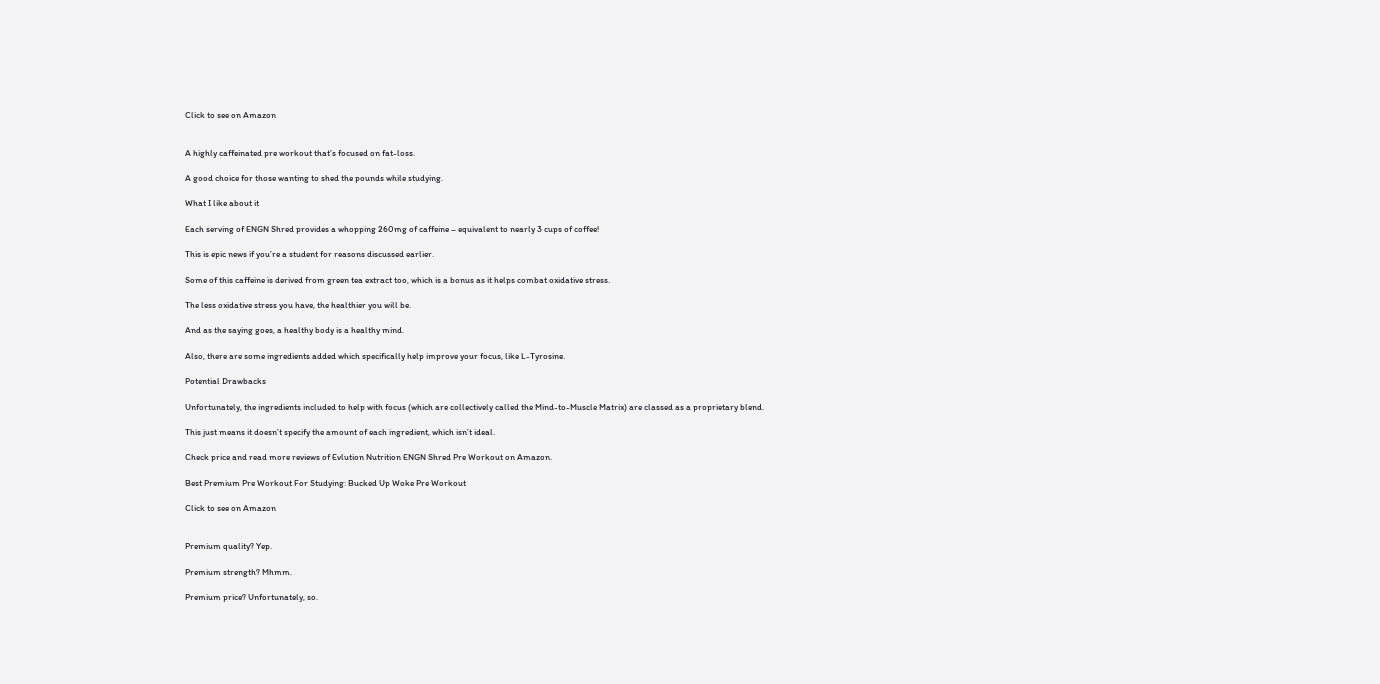Click to see on Amazon


A highly caffeinated pre workout that’s focused on fat-loss.

A good choice for those wanting to shed the pounds while studying.

What I like about it

Each serving of ENGN Shred provides a whopping 260mg of caffeine – equivalent to nearly 3 cups of coffee!

This is epic news if you’re a student for reasons discussed earlier.

Some of this caffeine is derived from green tea extract too, which is a bonus as it helps combat oxidative stress.

The less oxidative stress you have, the healthier you will be.

And as the saying goes, a healthy body is a healthy mind.

Also, there are some ingredients added which specifically help improve your focus, like L-Tyrosine.

Potential Drawbacks

Unfortunately, the ingredients included to help with focus (which are collectively called the Mind-to-Muscle Matrix) are classed as a proprietary blend.

This just means it doesn’t specify the amount of each ingredient, which isn’t ideal.

Check price and read more reviews of Evlution Nutrition ENGN Shred Pre Workout on Amazon.

Best Premium Pre Workout For Studying: Bucked Up Woke Pre Workout

Click to see on Amazon


Premium quality? Yep.

Premium strength? Mhmm.

Premium price? Unfortunately, so.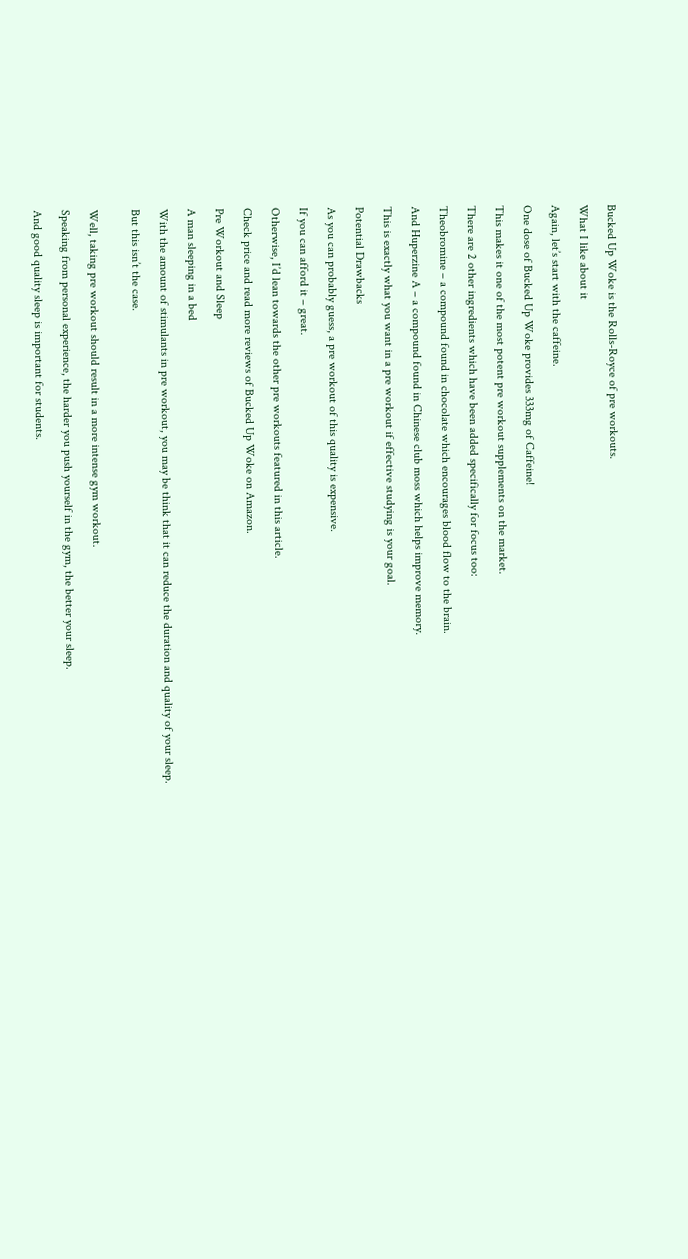Bucked Up Woke is the Rolls-Royce of pre workouts.

What I like about it

Again, let’s start with the caffeine.

One dose of Bucked Up Woke provides 333mg of Caffeine!

This makes it one of the most potent pre workout supplements on the market.

There are 2 other ingredients which have been added specifically for focus too:

Theobromine – a compound found in chocolate which encourages blood flow to the brain.

And Huperzine A – a compound found in Chinese club moss which helps improve memory.

This is exactly what you want in a pre workout if effective studying is your goal.

Potential Drawbacks

As you can probably guess, a pre workout of this quality is expensive.

If you can afford it – great.

Otherwise, I’d lean towards the other pre workouts featured in this article.

Check price and read more reviews of Bucked Up Woke on Amazon.

Pre Workout and Sleep

A man sleeping in a bed

With the amount of stimulants in pre workout, you may be think that it can reduce the duration and quality of your sleep.

But this isn’t the case.


Well, taking pre workout should result in a more intense gym workout.

Speaking from personal experience, the harder you push yourself in the gym, the better your sleep.

And good quality sleep is important for students.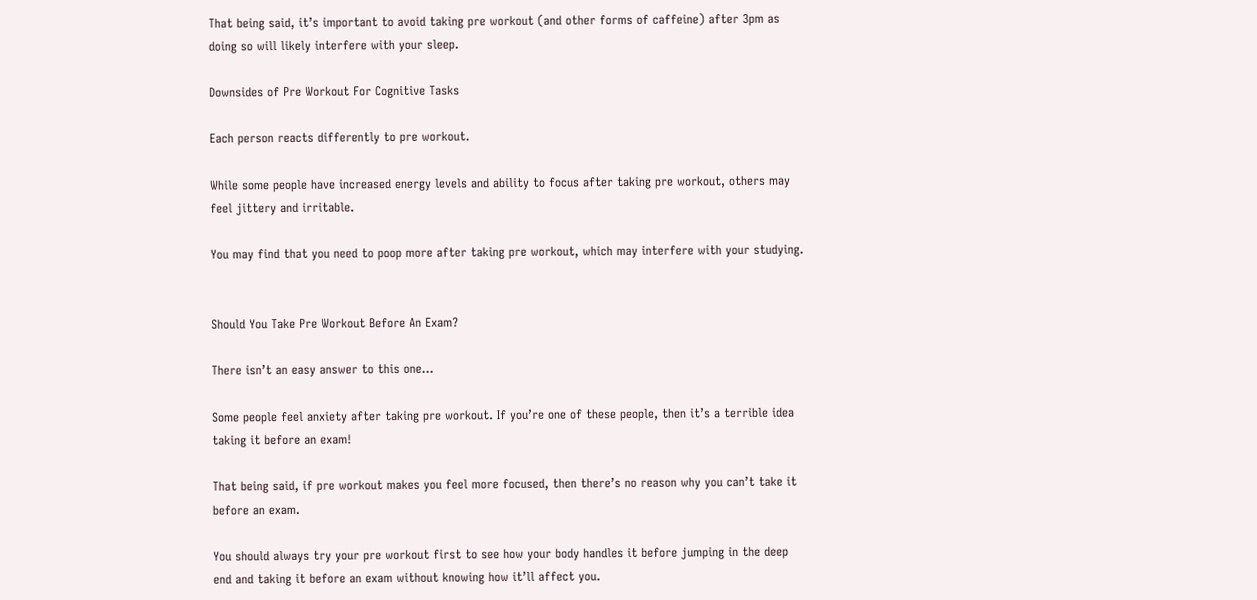That being said, it’s important to avoid taking pre workout (and other forms of caffeine) after 3pm as doing so will likely interfere with your sleep.

Downsides of Pre Workout For Cognitive Tasks

Each person reacts differently to pre workout.

While some people have increased energy levels and ability to focus after taking pre workout, others may feel jittery and irritable.

You may find that you need to poop more after taking pre workout, which may interfere with your studying.


Should You Take Pre Workout Before An Exam?

There isn’t an easy answer to this one…

Some people feel anxiety after taking pre workout. If you’re one of these people, then it’s a terrible idea taking it before an exam!

That being said, if pre workout makes you feel more focused, then there’s no reason why you can’t take it before an exam.

You should always try your pre workout first to see how your body handles it before jumping in the deep end and taking it before an exam without knowing how it’ll affect you.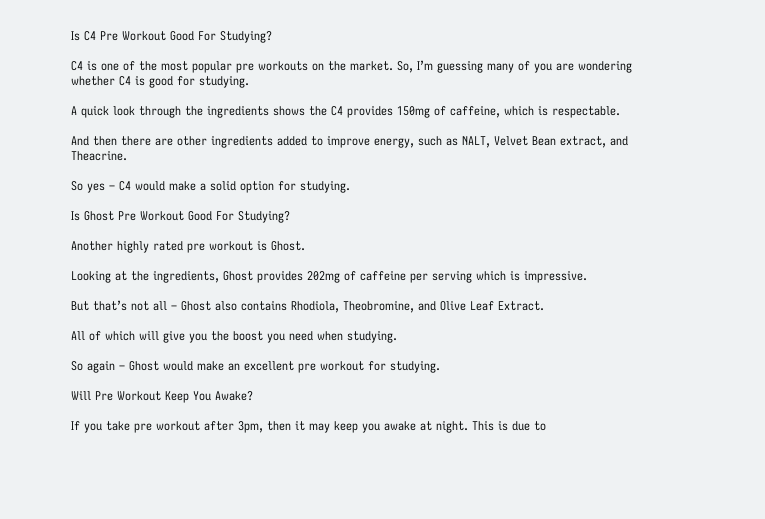Is C4 Pre Workout Good For Studying?

C4 is one of the most popular pre workouts on the market. So, I’m guessing many of you are wondering whether C4 is good for studying.

A quick look through the ingredients shows the C4 provides 150mg of caffeine, which is respectable.

And then there are other ingredients added to improve energy, such as NALT, Velvet Bean extract, and Theacrine.

So yes – C4 would make a solid option for studying.

Is Ghost Pre Workout Good For Studying?

Another highly rated pre workout is Ghost.

Looking at the ingredients, Ghost provides 202mg of caffeine per serving which is impressive.

But that’s not all – Ghost also contains Rhodiola, Theobromine, and Olive Leaf Extract.

All of which will give you the boost you need when studying.

So again – Ghost would make an excellent pre workout for studying.

Will Pre Workout Keep You Awake?

If you take pre workout after 3pm, then it may keep you awake at night. This is due to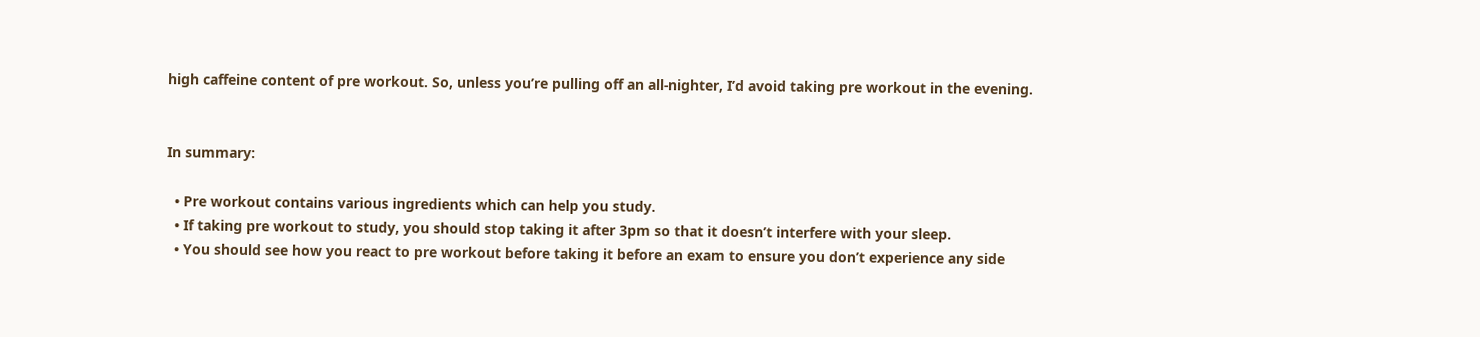high caffeine content of pre workout. So, unless you’re pulling off an all-nighter, I’d avoid taking pre workout in the evening.


In summary:

  • Pre workout contains various ingredients which can help you study.
  • If taking pre workout to study, you should stop taking it after 3pm so that it doesn’t interfere with your sleep.
  • You should see how you react to pre workout before taking it before an exam to ensure you don’t experience any side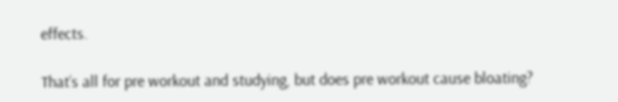effects.

That’s all for pre workout and studying, but does pre workout cause bloating?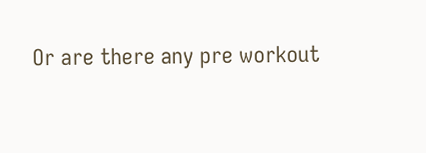Or are there any pre workout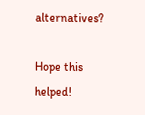alternatives?

Hope this helped!